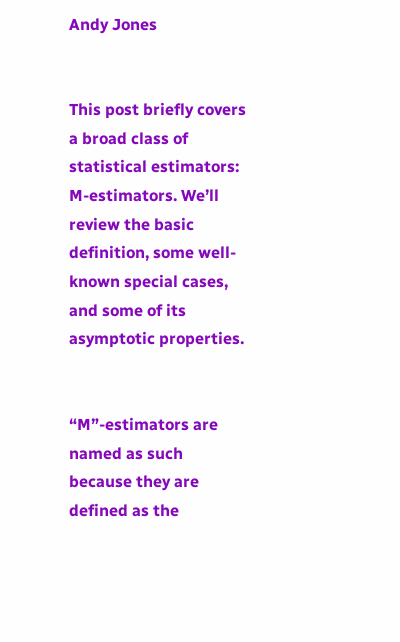Andy Jones


This post briefly covers a broad class of statistical estimators: M-estimators. We’ll review the basic definition, some well-known special cases, and some of its asymptotic properties.


“M”-estimators are named as such because they are defined as the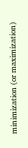minimization (or maximization)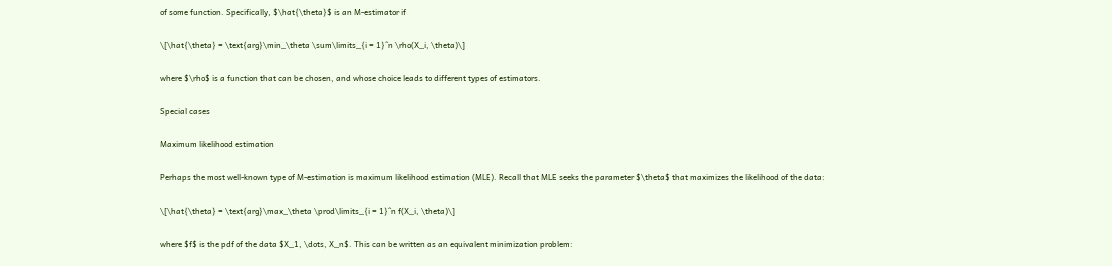of some function. Specifically, $\hat{\theta}$ is an M-estimator if

\[\hat{\theta} = \text{arg}\min_\theta \sum\limits_{i = 1}^n \rho(X_i, \theta)\]

where $\rho$ is a function that can be chosen, and whose choice leads to different types of estimators.

Special cases

Maximum likelihood estimation

Perhaps the most well-known type of M-estimation is maximum likelihood estimation (MLE). Recall that MLE seeks the parameter $\theta$ that maximizes the likelihood of the data:

\[\hat{\theta} = \text{arg}\max_\theta \prod\limits_{i = 1}^n f(X_i, \theta)\]

where $f$ is the pdf of the data $X_1, \dots, X_n$. This can be written as an equivalent minimization problem: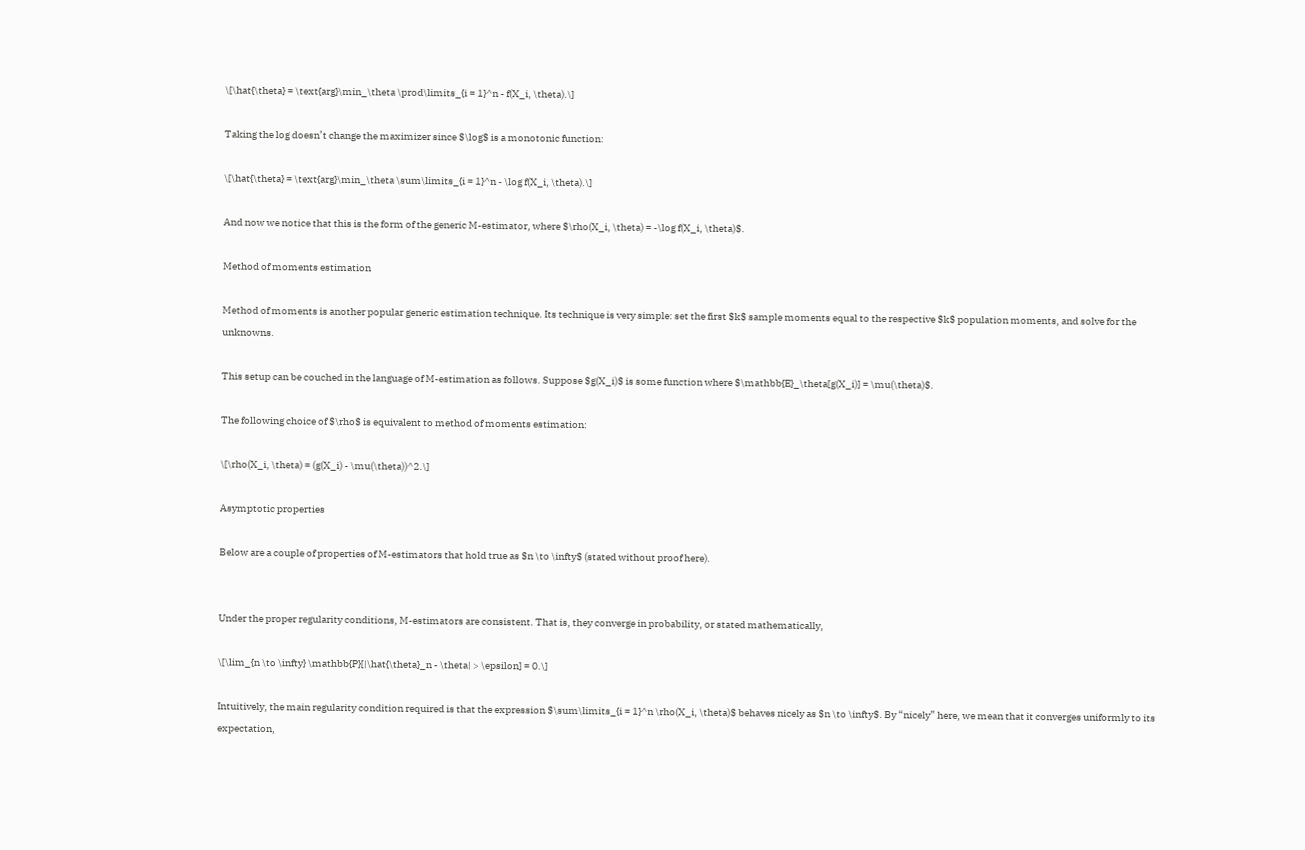\[\hat{\theta} = \text{arg}\min_\theta \prod\limits_{i = 1}^n - f(X_i, \theta).\]

Taking the log doesn’t change the maximizer since $\log$ is a monotonic function:

\[\hat{\theta} = \text{arg}\min_\theta \sum\limits_{i = 1}^n - \log f(X_i, \theta).\]

And now we notice that this is the form of the generic M-estimator, where $\rho(X_i, \theta) = -\log f(X_i, \theta)$.

Method of moments estimation

Method of moments is another popular generic estimation technique. Its technique is very simple: set the first $k$ sample moments equal to the respective $k$ population moments, and solve for the unknowns.

This setup can be couched in the language of M-estimation as follows. Suppose $g(X_i)$ is some function where $\mathbb{E}_\theta[g(X_i)] = \mu(\theta)$.

The following choice of $\rho$ is equivalent to method of moments estimation:

\[\rho(X_i, \theta) = (g(X_i) - \mu(\theta))^2.\]

Asymptotic properties

Below are a couple of properties of M-estimators that hold true as $n \to \infty$ (stated without proof here).


Under the proper regularity conditions, M-estimators are consistent. That is, they converge in probability, or stated mathematically,

\[\lim_{n \to \infty} \mathbb{P}[|\hat{\theta}_n - \theta| > \epsilon] = 0.\]

Intuitively, the main regularity condition required is that the expression $\sum\limits_{i = 1}^n \rho(X_i, \theta)$ behaves nicely as $n \to \infty$. By “nicely” here, we mean that it converges uniformly to its expectation,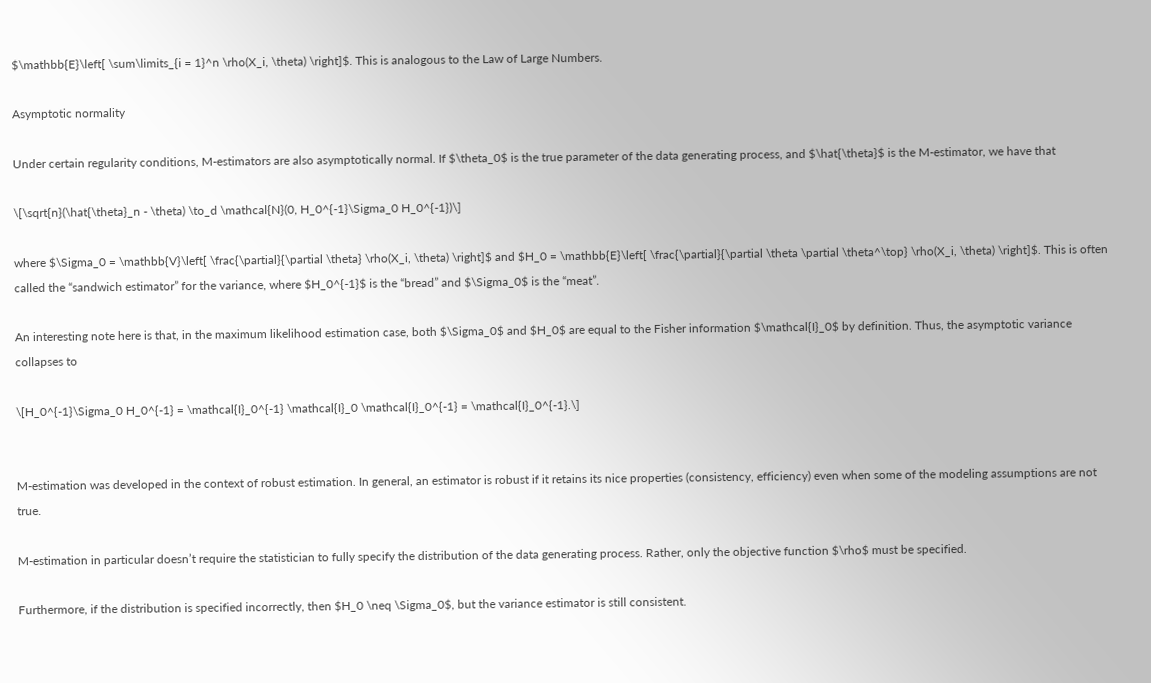$\mathbb{E}\left[ \sum\limits_{i = 1}^n \rho(X_i, \theta) \right]$. This is analogous to the Law of Large Numbers.

Asymptotic normality

Under certain regularity conditions, M-estimators are also asymptotically normal. If $\theta_0$ is the true parameter of the data generating process, and $\hat{\theta}$ is the M-estimator, we have that

\[\sqrt{n}(\hat{\theta}_n - \theta) \to_d \mathcal{N}(0, H_0^{-1}\Sigma_0 H_0^{-1})\]

where $\Sigma_0 = \mathbb{V}\left[ \frac{\partial}{\partial \theta} \rho(X_i, \theta) \right]$ and $H_0 = \mathbb{E}\left[ \frac{\partial}{\partial \theta \partial \theta^\top} \rho(X_i, \theta) \right]$. This is often called the “sandwich estimator” for the variance, where $H_0^{-1}$ is the “bread” and $\Sigma_0$ is the “meat”.

An interesting note here is that, in the maximum likelihood estimation case, both $\Sigma_0$ and $H_0$ are equal to the Fisher information $\mathcal{I}_0$ by definition. Thus, the asymptotic variance collapses to

\[H_0^{-1}\Sigma_0 H_0^{-1} = \mathcal{I}_0^{-1} \mathcal{I}_0 \mathcal{I}_0^{-1} = \mathcal{I}_0^{-1}.\]


M-estimation was developed in the context of robust estimation. In general, an estimator is robust if it retains its nice properties (consistency, efficiency) even when some of the modeling assumptions are not true.

M-estimation in particular doesn’t require the statistician to fully specify the distribution of the data generating process. Rather, only the objective function $\rho$ must be specified.

Furthermore, if the distribution is specified incorrectly, then $H_0 \neq \Sigma_0$, but the variance estimator is still consistent.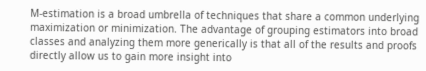M-estimation is a broad umbrella of techniques that share a common underlying maximization or minimization. The advantage of grouping estimators into broad classes and analyzing them more generically is that all of the results and proofs directly allow us to gain more insight into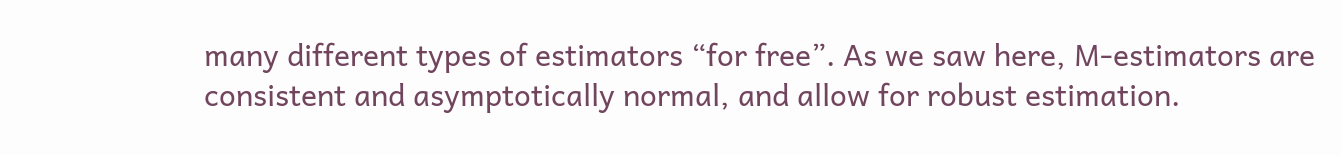many different types of estimators “for free”. As we saw here, M-estimators are consistent and asymptotically normal, and allow for robust estimation.